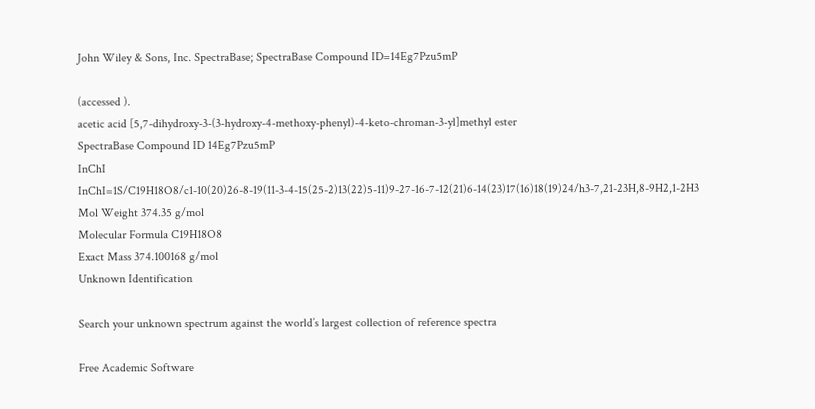John Wiley & Sons, Inc. SpectraBase; SpectraBase Compound ID=14Eg7Pzu5mP

(accessed ).
acetic acid [5,7-dihydroxy-3-(3-hydroxy-4-methoxy-phenyl)-4-keto-chroman-3-yl]methyl ester
SpectraBase Compound ID 14Eg7Pzu5mP
InChI InChI=1S/C19H18O8/c1-10(20)26-8-19(11-3-4-15(25-2)13(22)5-11)9-27-16-7-12(21)6-14(23)17(16)18(19)24/h3-7,21-23H,8-9H2,1-2H3
Mol Weight 374.35 g/mol
Molecular Formula C19H18O8
Exact Mass 374.100168 g/mol
Unknown Identification

Search your unknown spectrum against the world’s largest collection of reference spectra

Free Academic Software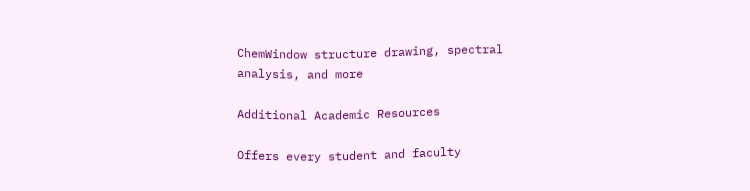ChemWindow structure drawing, spectral analysis, and more

Additional Academic Resources

Offers every student and faculty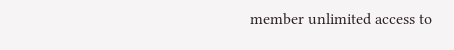member unlimited access to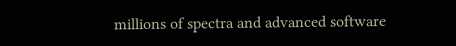millions of spectra and advanced software